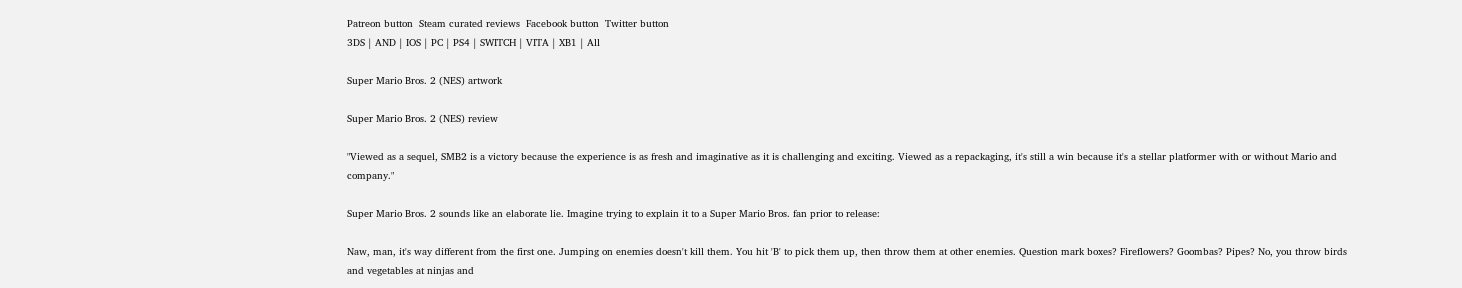Patreon button  Steam curated reviews  Facebook button  Twitter button
3DS | AND | IOS | PC | PS4 | SWITCH | VITA | XB1 | All

Super Mario Bros. 2 (NES) artwork

Super Mario Bros. 2 (NES) review

"Viewed as a sequel, SMB2 is a victory because the experience is as fresh and imaginative as it is challenging and exciting. Viewed as a repackaging, it's still a win because it's a stellar platformer with or without Mario and company."

Super Mario Bros. 2 sounds like an elaborate lie. Imagine trying to explain it to a Super Mario Bros. fan prior to release:

Naw, man, it's way different from the first one. Jumping on enemies doesn't kill them. You hit 'B' to pick them up, then throw them at other enemies. Question mark boxes? Fireflowers? Goombas? Pipes? No, you throw birds and vegetables at ninjas and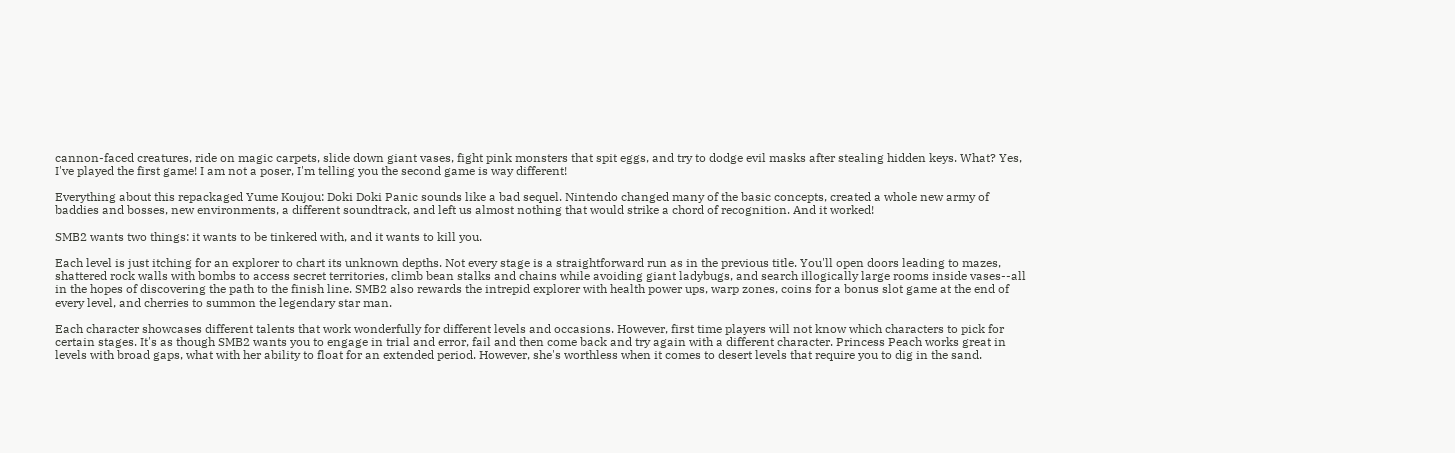cannon-faced creatures, ride on magic carpets, slide down giant vases, fight pink monsters that spit eggs, and try to dodge evil masks after stealing hidden keys. What? Yes, I've played the first game! I am not a poser, I'm telling you the second game is way different!

Everything about this repackaged Yume Koujou: Doki Doki Panic sounds like a bad sequel. Nintendo changed many of the basic concepts, created a whole new army of baddies and bosses, new environments, a different soundtrack, and left us almost nothing that would strike a chord of recognition. And it worked!

SMB2 wants two things: it wants to be tinkered with, and it wants to kill you.

Each level is just itching for an explorer to chart its unknown depths. Not every stage is a straightforward run as in the previous title. You'll open doors leading to mazes, shattered rock walls with bombs to access secret territories, climb bean stalks and chains while avoiding giant ladybugs, and search illogically large rooms inside vases--all in the hopes of discovering the path to the finish line. SMB2 also rewards the intrepid explorer with health power ups, warp zones, coins for a bonus slot game at the end of every level, and cherries to summon the legendary star man.

Each character showcases different talents that work wonderfully for different levels and occasions. However, first time players will not know which characters to pick for certain stages. It's as though SMB2 wants you to engage in trial and error, fail and then come back and try again with a different character. Princess Peach works great in levels with broad gaps, what with her ability to float for an extended period. However, she's worthless when it comes to desert levels that require you to dig in the sand.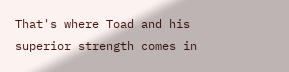That's where Toad and his superior strength comes in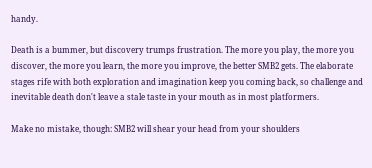handy.

Death is a bummer, but discovery trumps frustration. The more you play, the more you discover, the more you learn, the more you improve, the better SMB2 gets. The elaborate stages rife with both exploration and imagination keep you coming back, so challenge and inevitable death don't leave a stale taste in your mouth as in most platformers.

Make no mistake, though: SMB2 will shear your head from your shoulders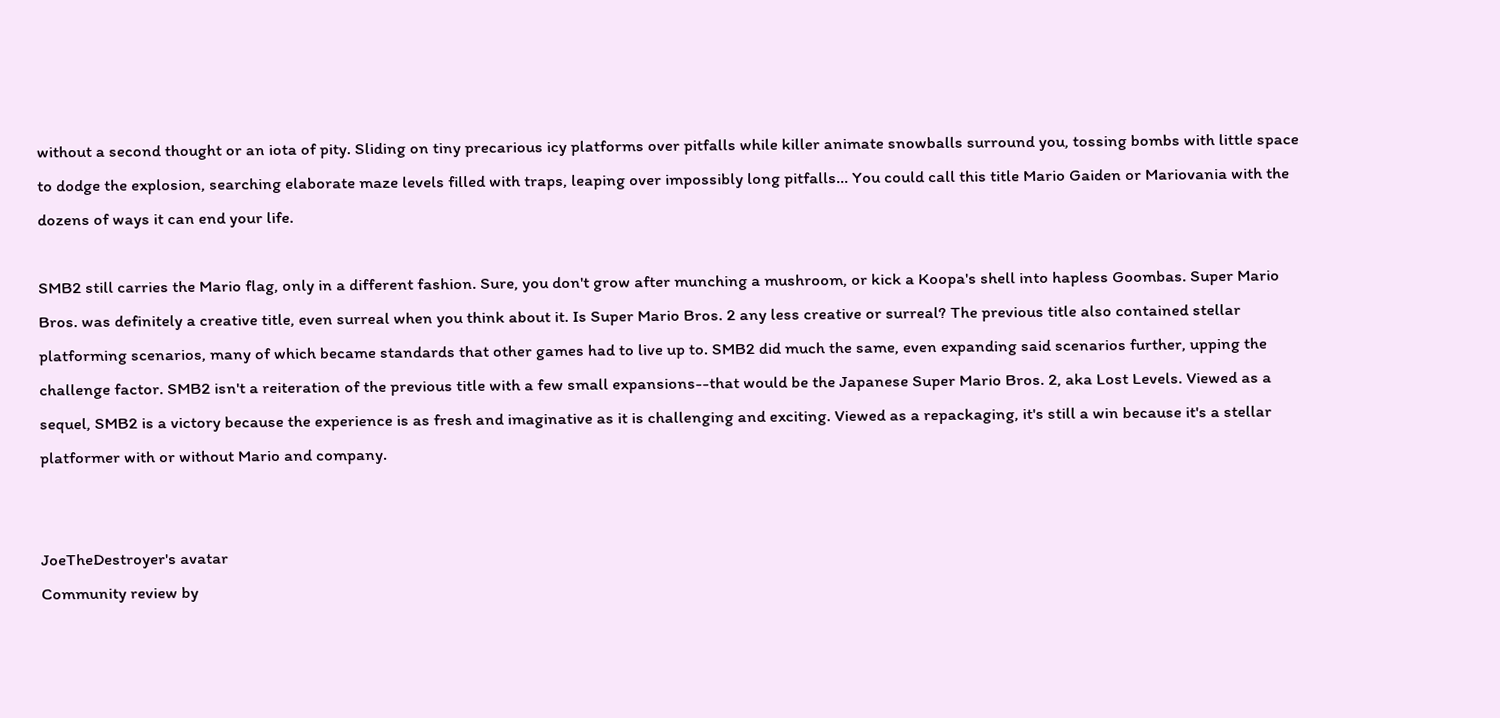without a second thought or an iota of pity. Sliding on tiny precarious icy platforms over pitfalls while killer animate snowballs surround you, tossing bombs with little space to dodge the explosion, searching elaborate maze levels filled with traps, leaping over impossibly long pitfalls... You could call this title Mario Gaiden or Mariovania with the dozens of ways it can end your life.

SMB2 still carries the Mario flag, only in a different fashion. Sure, you don't grow after munching a mushroom, or kick a Koopa's shell into hapless Goombas. Super Mario Bros. was definitely a creative title, even surreal when you think about it. Is Super Mario Bros. 2 any less creative or surreal? The previous title also contained stellar platforming scenarios, many of which became standards that other games had to live up to. SMB2 did much the same, even expanding said scenarios further, upping the challenge factor. SMB2 isn't a reiteration of the previous title with a few small expansions--that would be the Japanese Super Mario Bros. 2, aka Lost Levels. Viewed as a sequel, SMB2 is a victory because the experience is as fresh and imaginative as it is challenging and exciting. Viewed as a repackaging, it's still a win because it's a stellar platformer with or without Mario and company.


JoeTheDestroyer's avatar
Community review by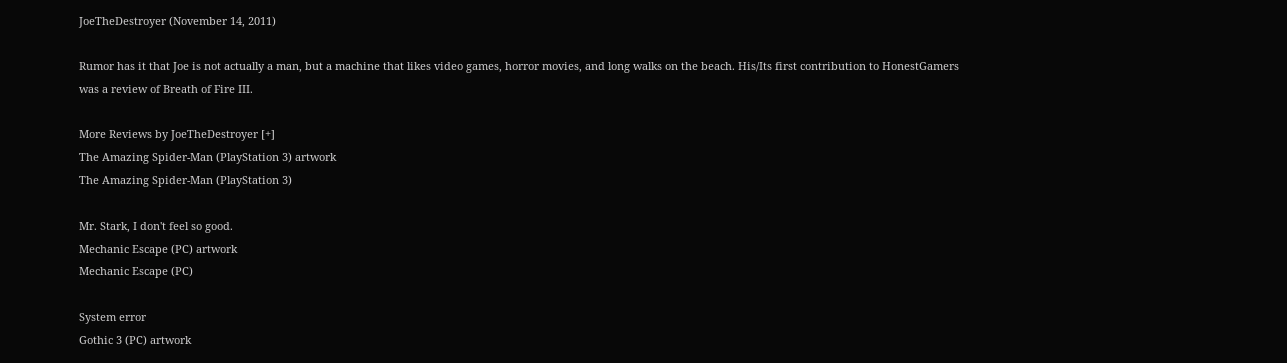JoeTheDestroyer (November 14, 2011)

Rumor has it that Joe is not actually a man, but a machine that likes video games, horror movies, and long walks on the beach. His/Its first contribution to HonestGamers was a review of Breath of Fire III.

More Reviews by JoeTheDestroyer [+]
The Amazing Spider-Man (PlayStation 3) artwork
The Amazing Spider-Man (PlayStation 3)

Mr. Stark, I don't feel so good.
Mechanic Escape (PC) artwork
Mechanic Escape (PC)

System error
Gothic 3 (PC) artwork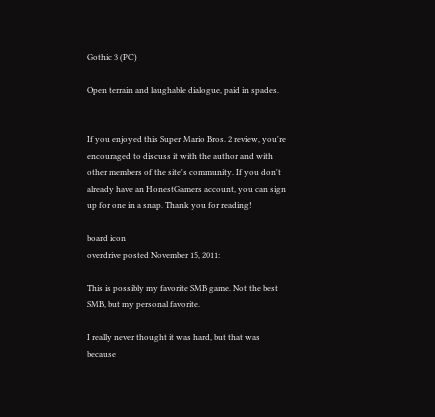Gothic 3 (PC)

Open terrain and laughable dialogue, paid in spades.


If you enjoyed this Super Mario Bros. 2 review, you're encouraged to discuss it with the author and with other members of the site's community. If you don't already have an HonestGamers account, you can sign up for one in a snap. Thank you for reading!

board icon
overdrive posted November 15, 2011:

This is possibly my favorite SMB game. Not the best SMB, but my personal favorite.

I really never thought it was hard, but that was because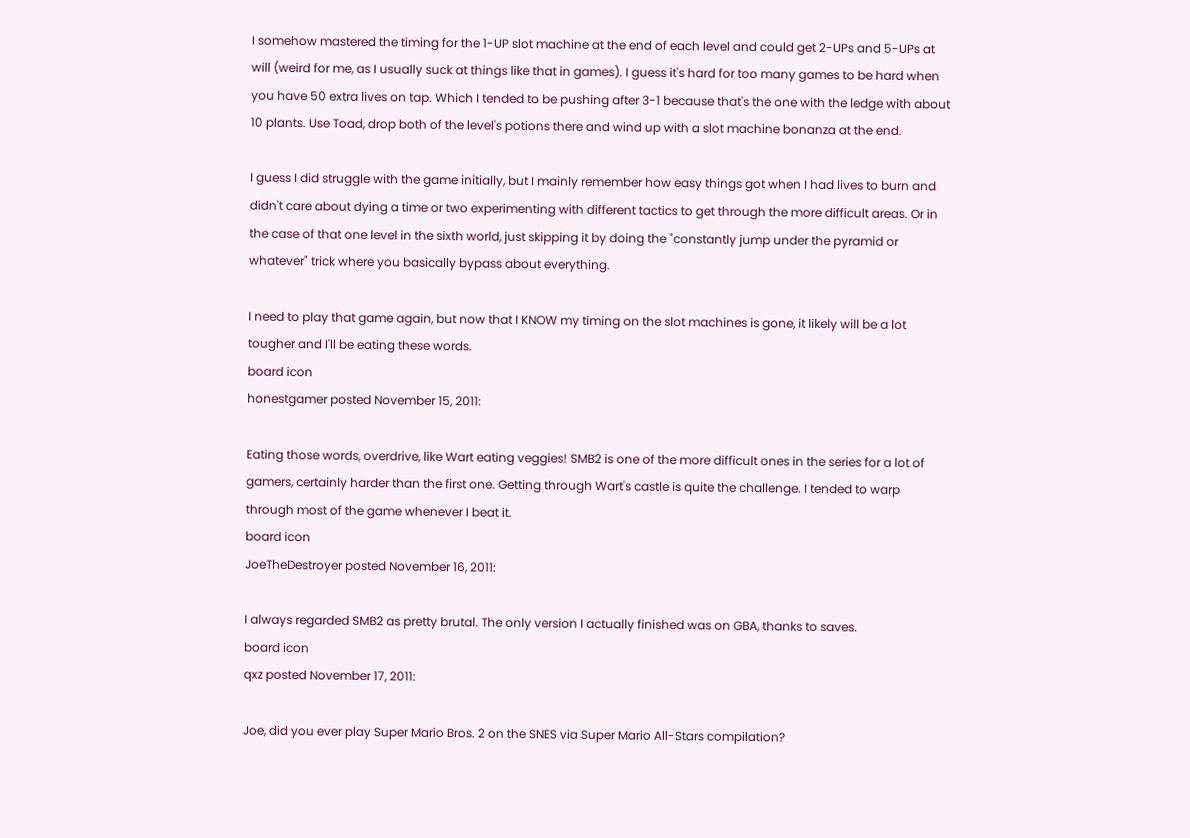I somehow mastered the timing for the 1-UP slot machine at the end of each level and could get 2-UPs and 5-UPs at will (weird for me, as I usually suck at things like that in games). I guess it's hard for too many games to be hard when you have 50 extra lives on tap. Which I tended to be pushing after 3-1 because that's the one with the ledge with about 10 plants. Use Toad, drop both of the level's potions there and wind up with a slot machine bonanza at the end.

I guess I did struggle with the game initially, but I mainly remember how easy things got when I had lives to burn and didn't care about dying a time or two experimenting with different tactics to get through the more difficult areas. Or in the case of that one level in the sixth world, just skipping it by doing the "constantly jump under the pyramid or whatever" trick where you basically bypass about everything.

I need to play that game again, but now that I KNOW my timing on the slot machines is gone, it likely will be a lot tougher and I'll be eating these words.
board icon
honestgamer posted November 15, 2011:

Eating those words, overdrive, like Wart eating veggies! SMB2 is one of the more difficult ones in the series for a lot of gamers, certainly harder than the first one. Getting through Wart's castle is quite the challenge. I tended to warp through most of the game whenever I beat it.
board icon
JoeTheDestroyer posted November 16, 2011:

I always regarded SMB2 as pretty brutal. The only version I actually finished was on GBA, thanks to saves.
board icon
qxz posted November 17, 2011:

Joe, did you ever play Super Mario Bros. 2 on the SNES via Super Mario All-Stars compilation?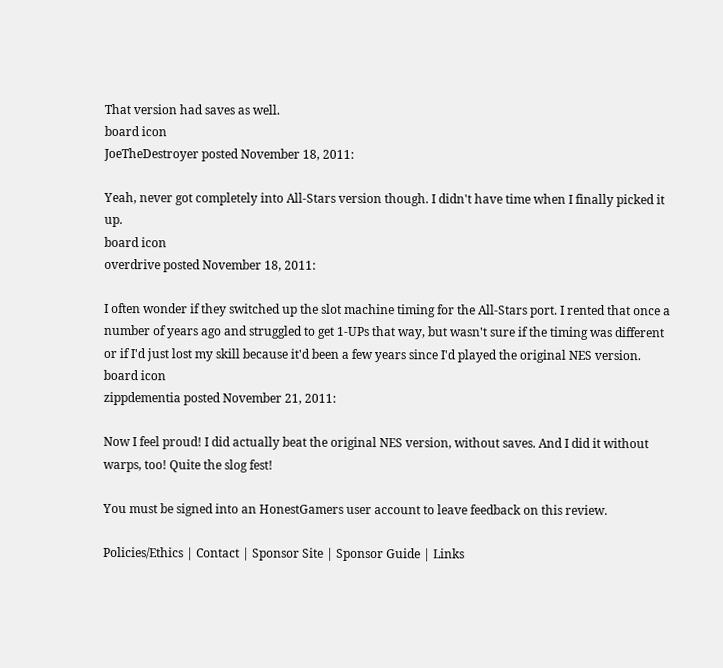That version had saves as well.
board icon
JoeTheDestroyer posted November 18, 2011:

Yeah, never got completely into All-Stars version though. I didn't have time when I finally picked it up.
board icon
overdrive posted November 18, 2011:

I often wonder if they switched up the slot machine timing for the All-Stars port. I rented that once a number of years ago and struggled to get 1-UPs that way, but wasn't sure if the timing was different or if I'd just lost my skill because it'd been a few years since I'd played the original NES version.
board icon
zippdementia posted November 21, 2011:

Now I feel proud! I did actually beat the original NES version, without saves. And I did it without warps, too! Quite the slog fest!

You must be signed into an HonestGamers user account to leave feedback on this review.

Policies/Ethics | Contact | Sponsor Site | Sponsor Guide | Links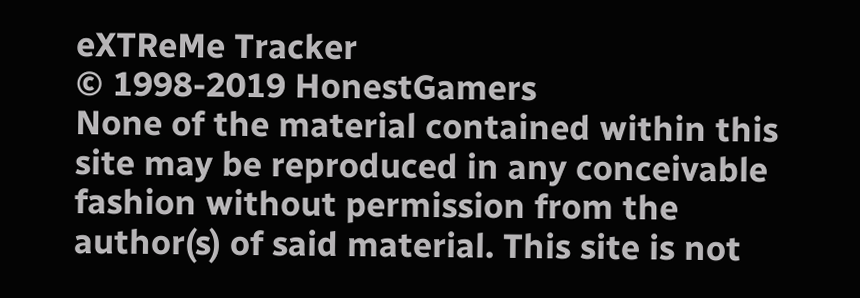eXTReMe Tracker
© 1998-2019 HonestGamers
None of the material contained within this site may be reproduced in any conceivable fashion without permission from the author(s) of said material. This site is not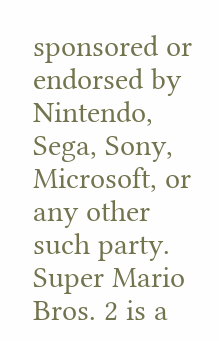sponsored or endorsed by Nintendo, Sega, Sony, Microsoft, or any other such party. Super Mario Bros. 2 is a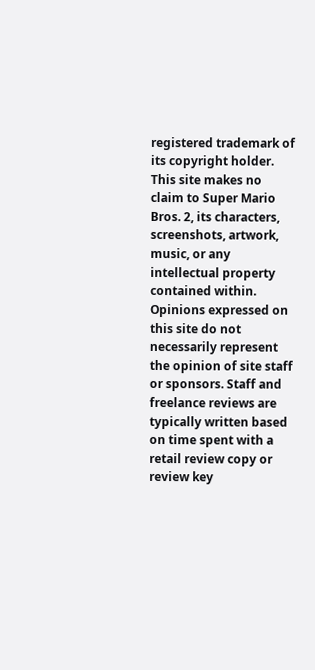registered trademark of its copyright holder. This site makes no claim to Super Mario Bros. 2, its characters, screenshots, artwork, music, or any intellectual property contained within. Opinions expressed on this site do not necessarily represent the opinion of site staff or sponsors. Staff and freelance reviews are typically written based on time spent with a retail review copy or review key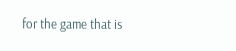for the game that is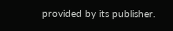provided by its publisher.